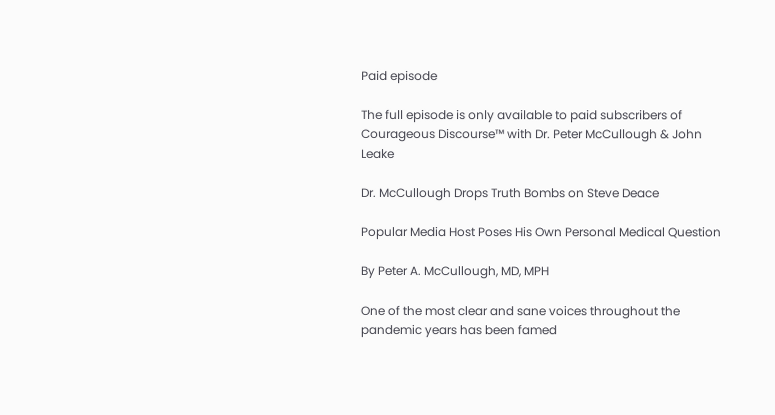Paid episode

The full episode is only available to paid subscribers of Courageous Discourse™ with Dr. Peter McCullough & John Leake

Dr. McCullough Drops Truth Bombs on Steve Deace

Popular Media Host Poses His Own Personal Medical Question

By Peter A. McCullough, MD, MPH

One of the most clear and sane voices throughout the pandemic years has been famed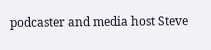podcaster and media host Steve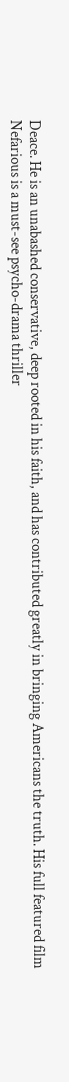Deace. He is an unabashed conservative, deep rooted in his faith, and has contributed greatly in bringing Americans the truth. His full featured film Nefarious is a must-see psycho-drama thriller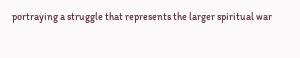portraying a struggle that represents the larger spiritual war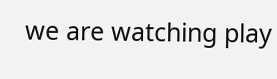we are watching play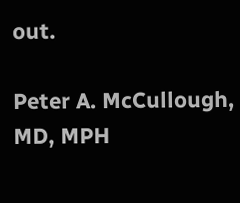out.

Peter A. McCullough, MD, MPH